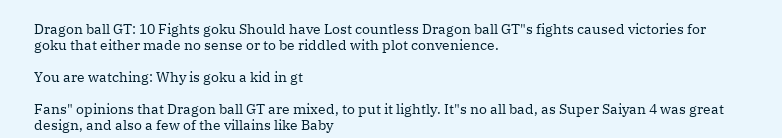Dragon ball GT: 10 Fights goku Should have Lost countless Dragon ball GT"s fights caused victories for goku that either made no sense or to be riddled with plot convenience.

You are watching: Why is goku a kid in gt

Fans" opinions that Dragon ball GT are mixed, to put it lightly. It"s no all bad, as Super Saiyan 4 was great design, and also a few of the villains like Baby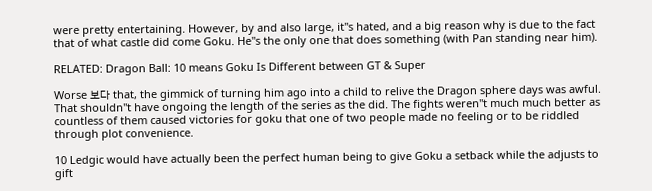were pretty entertaining. However, by and also large, it"s hated, and a big reason why is due to the fact that of what castle did come Goku. He"s the only one that does something (with Pan standing near him).

RELATED: Dragon Ball: 10 means Goku Is Different between GT & Super

Worse 보다 that, the gimmick of turning him ago into a child to relive the Dragon sphere days was awful. That shouldn"t have ongoing the length of the series as the did. The fights weren"t much much better as countless of them caused victories for goku that one of two people made no feeling or to be riddled through plot convenience.

10 Ledgic would have actually been the perfect human being to give Goku a setback while the adjusts to gift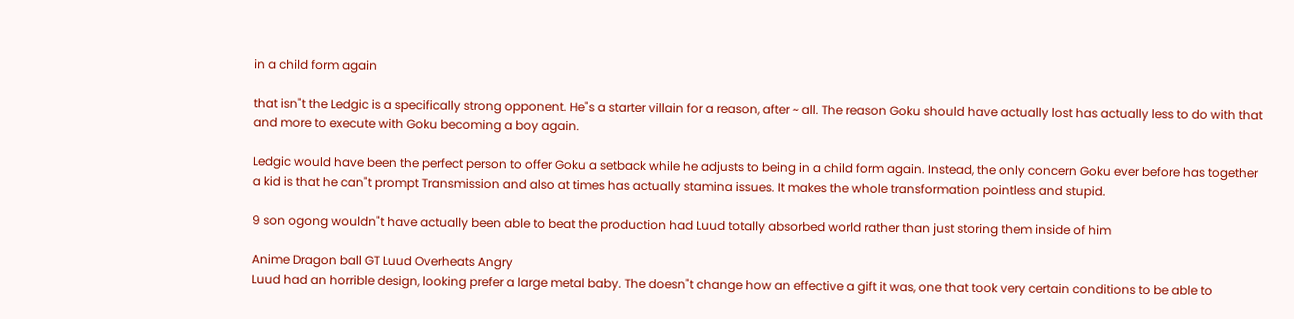in a child form again

that isn"t the Ledgic is a specifically strong opponent. He"s a starter villain for a reason, after ~ all. The reason Goku should have actually lost has actually less to do with that and more to execute with Goku becoming a boy again.

Ledgic would have been the perfect person to offer Goku a setback while he adjusts to being in a child form again. Instead, the only concern Goku ever before has together a kid is that he can"t prompt Transmission and also at times has actually stamina issues. It makes the whole transformation pointless and stupid.

9 son ogong wouldn"t have actually been able to beat the production had Luud totally absorbed world rather than just storing them inside of him

Anime Dragon ball GT Luud Overheats Angry
Luud had an horrible design, looking prefer a large metal baby. The doesn"t change how an effective a gift it was, one that took very certain conditions to be able to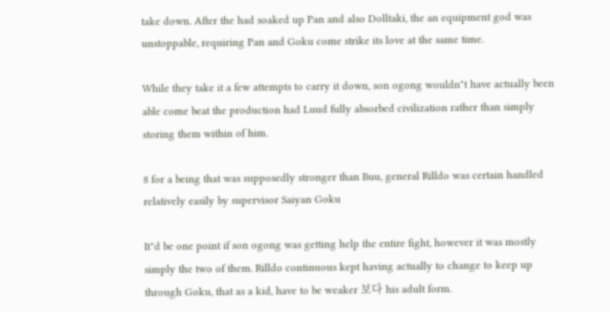take down. After the had soaked up Pan and also Dolltaki, the an equipment god was unstoppable, requiring Pan and Goku come strike its love at the same time.

While they take it a few attempts to carry it down, son ogong wouldn"t have actually been able come beat the production had Luud fully absorbed civilization rather than simply storing them within of him.

8 for a being that was supposedly stronger than Buu, general Rilldo was certain handled relatively easily by supervisor Saiyan Goku

It"d be one point if son ogong was getting help the entire fight, however it was mostly simply the two of them. Rilldo continuous kept having actually to change to keep up through Goku, that as a kid, have to be weaker 보다 his adult form.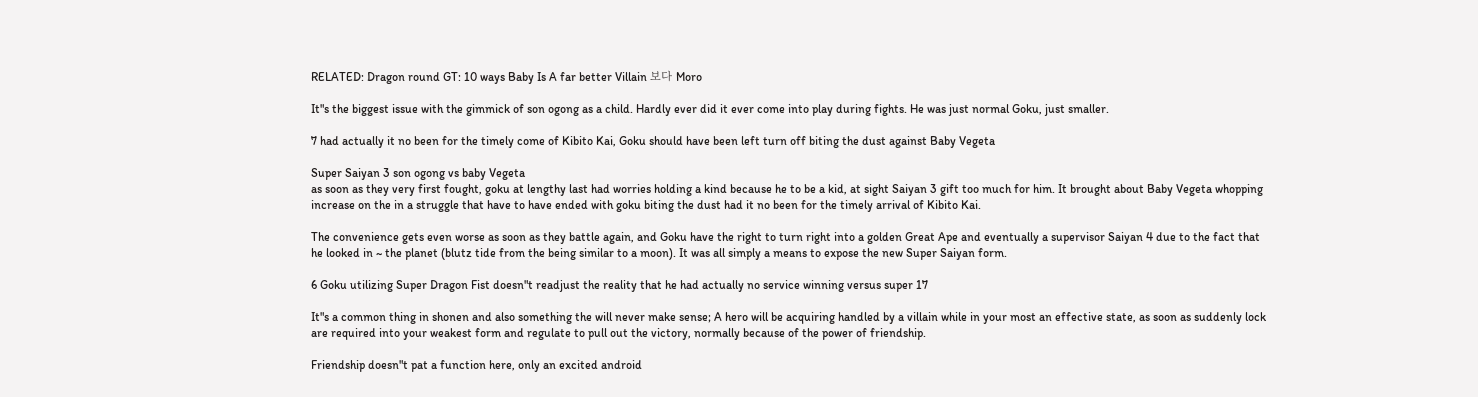RELATED: Dragon round GT: 10 ways Baby Is A far better Villain 보다 Moro

It"s the biggest issue with the gimmick of son ogong as a child. Hardly ever did it ever come into play during fights. He was just normal Goku, just smaller.

7 had actually it no been for the timely come of Kibito Kai, Goku should have been left turn off biting the dust against Baby Vegeta

Super Saiyan 3 son ogong vs baby Vegeta
as soon as they very first fought, goku at lengthy last had worries holding a kind because he to be a kid, at sight Saiyan 3 gift too much for him. It brought about Baby Vegeta whopping increase on the in a struggle that have to have ended with goku biting the dust had it no been for the timely arrival of Kibito Kai.

The convenience gets even worse as soon as they battle again, and Goku have the right to turn right into a golden Great Ape and eventually a supervisor Saiyan 4 due to the fact that he looked in ~ the planet (blutz tide from the being similar to a moon). It was all simply a means to expose the new Super Saiyan form.

6 Goku utilizing Super Dragon Fist doesn"t readjust the reality that he had actually no service winning versus super 17

It"s a common thing in shonen and also something the will never make sense; A hero will be acquiring handled by a villain while in your most an effective state, as soon as suddenly lock are required into your weakest form and regulate to pull out the victory, normally because of the power of friendship.

Friendship doesn"t pat a function here, only an excited android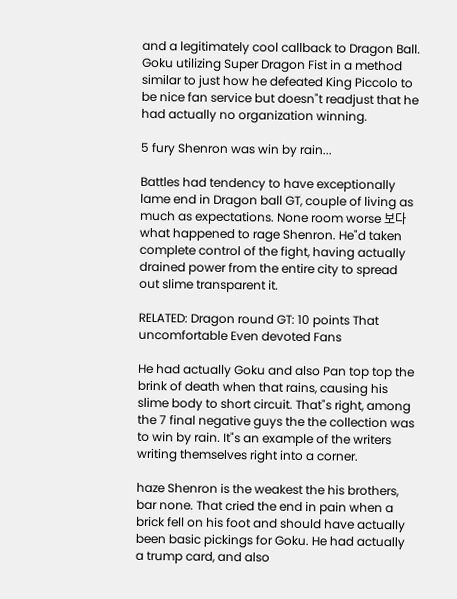and a legitimately cool callback to Dragon Ball. Goku utilizing Super Dragon Fist in a method similar to just how he defeated King Piccolo to be nice fan service but doesn"t readjust that he had actually no organization winning.

5 fury Shenron was win by rain...

Battles had tendency to have exceptionally lame end in Dragon ball GT, couple of living as much as expectations. None room worse 보다 what happened to rage Shenron. He"d taken complete control of the fight, having actually drained power from the entire city to spread out slime transparent it.

RELATED: Dragon round GT: 10 points That uncomfortable Even devoted Fans

He had actually Goku and also Pan top top the brink of death when that rains, causing his slime body to short circuit. That"s right, among the 7 final negative guys the the collection was to win by rain. It"s an example of the writers writing themselves right into a corner.

haze Shenron is the weakest the his brothers, bar none. That cried the end in pain when a brick fell on his foot and should have actually been basic pickings for Goku. He had actually a trump card, and also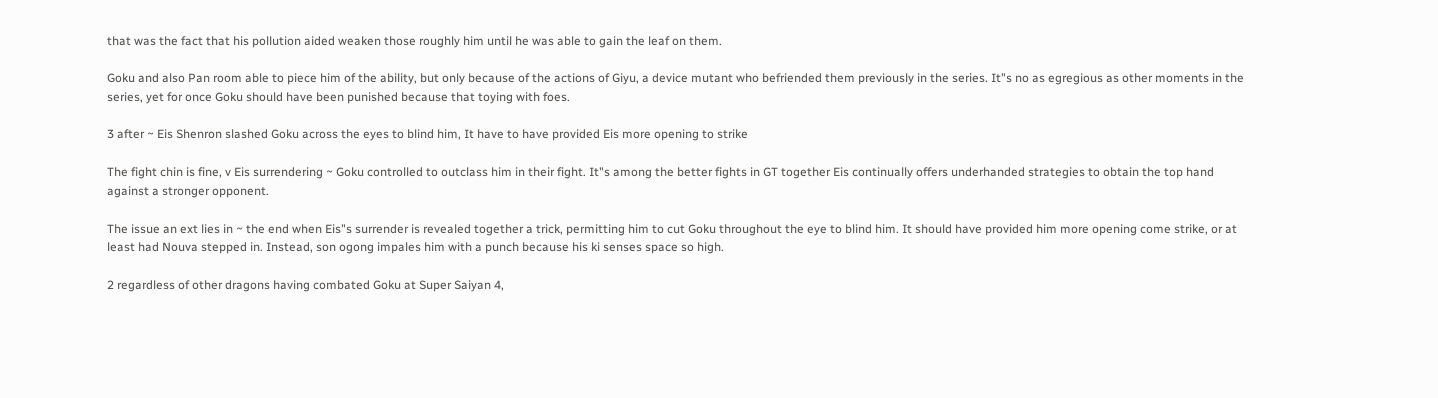that was the fact that his pollution aided weaken those roughly him until he was able to gain the leaf on them.

Goku and also Pan room able to piece him of the ability, but only because of the actions of Giyu, a device mutant who befriended them previously in the series. It"s no as egregious as other moments in the series, yet for once Goku should have been punished because that toying with foes.

3 after ~ Eis Shenron slashed Goku across the eyes to blind him, It have to have provided Eis more opening to strike

The fight chin is fine, v Eis surrendering ~ Goku controlled to outclass him in their fight. It"s among the better fights in GT together Eis continually offers underhanded strategies to obtain the top hand against a stronger opponent.

The issue an ext lies in ~ the end when Eis"s surrender is revealed together a trick, permitting him to cut Goku throughout the eye to blind him. It should have provided him more opening come strike, or at least had Nouva stepped in. Instead, son ogong impales him with a punch because his ki senses space so high.

2 regardless of other dragons having combated Goku at Super Saiyan 4,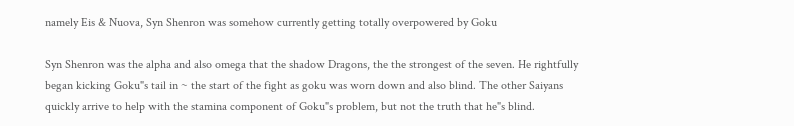namely Eis & Nuova, Syn Shenron was somehow currently getting totally overpowered by Goku

Syn Shenron was the alpha and also omega that the shadow Dragons, the the strongest of the seven. He rightfully began kicking Goku"s tail in ~ the start of the fight as goku was worn down and also blind. The other Saiyans quickly arrive to help with the stamina component of Goku"s problem, but not the truth that he"s blind.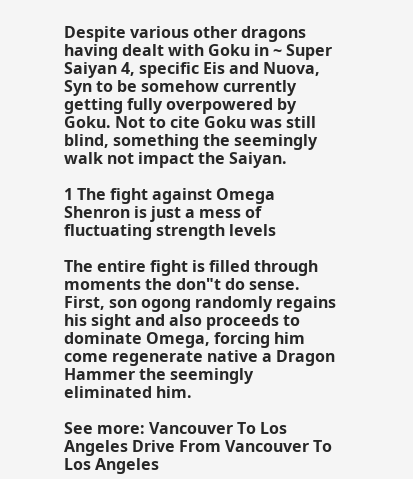Despite various other dragons having dealt with Goku in ~ Super Saiyan 4, specific Eis and Nuova, Syn to be somehow currently getting fully overpowered by Goku. Not to cite Goku was still blind, something the seemingly walk not impact the Saiyan.

1 The fight against Omega Shenron is just a mess of fluctuating strength levels

The entire fight is filled through moments the don"t do sense. First, son ogong randomly regains his sight and also proceeds to dominate Omega, forcing him come regenerate native a Dragon Hammer the seemingly eliminated him.

See more: Vancouver To Los Angeles Drive From Vancouver To Los Angeles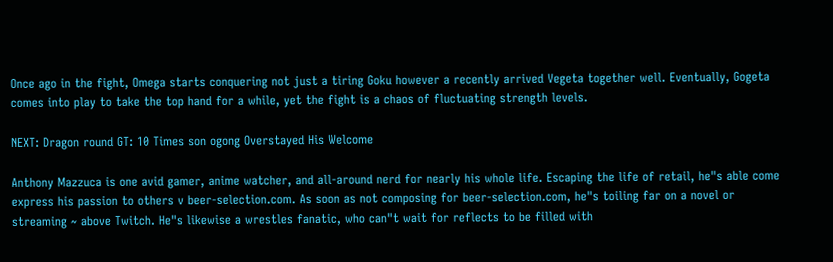Once ago in the fight, Omega starts conquering not just a tiring Goku however a recently arrived Vegeta together well. Eventually, Gogeta comes into play to take the top hand for a while, yet the fight is a chaos of fluctuating strength levels.

NEXT: Dragon round GT: 10 Times son ogong Overstayed His Welcome

Anthony Mazzuca is one avid gamer, anime watcher, and all-around nerd for nearly his whole life. Escaping the life of retail, he"s able come express his passion to others v beer-selection.com. As soon as not composing for beer-selection.com, he"s toiling far on a novel or streaming ~ above Twitch. He"s likewise a wrestles fanatic, who can"t wait for reflects to be filled with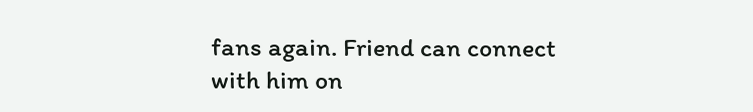fans again. Friend can connect with him on